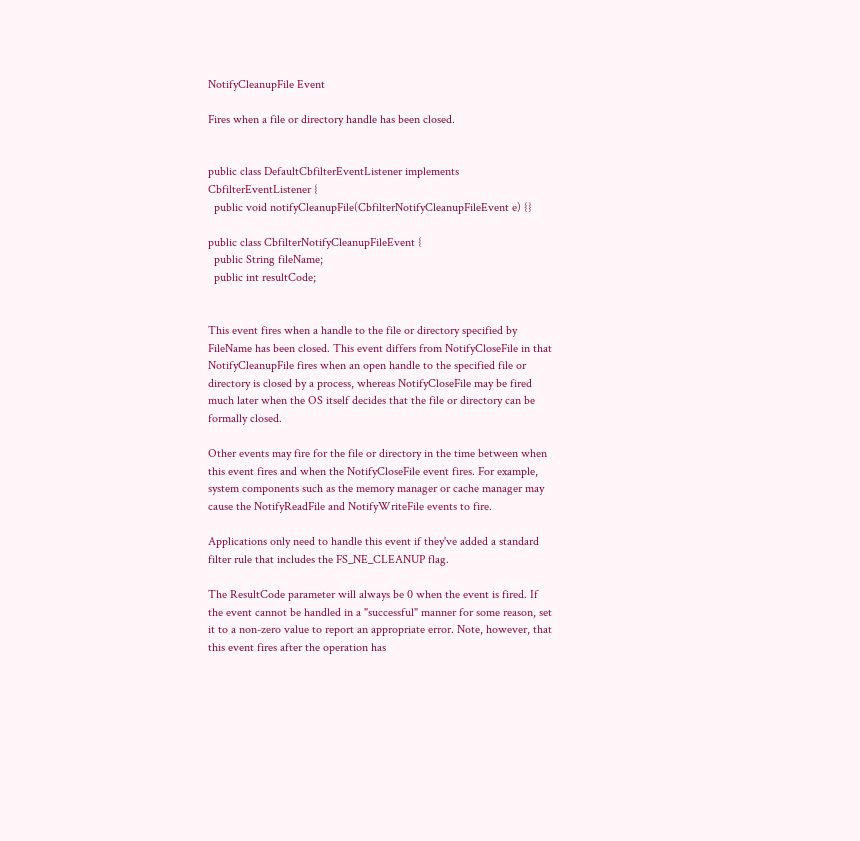NotifyCleanupFile Event

Fires when a file or directory handle has been closed.


public class DefaultCbfilterEventListener implements CbfilterEventListener {
  public void notifyCleanupFile(CbfilterNotifyCleanupFileEvent e) {}

public class CbfilterNotifyCleanupFileEvent {
  public String fileName;
  public int resultCode;


This event fires when a handle to the file or directory specified by FileName has been closed. This event differs from NotifyCloseFile in that NotifyCleanupFile fires when an open handle to the specified file or directory is closed by a process, whereas NotifyCloseFile may be fired much later when the OS itself decides that the file or directory can be formally closed.

Other events may fire for the file or directory in the time between when this event fires and when the NotifyCloseFile event fires. For example, system components such as the memory manager or cache manager may cause the NotifyReadFile and NotifyWriteFile events to fire.

Applications only need to handle this event if they've added a standard filter rule that includes the FS_NE_CLEANUP flag.

The ResultCode parameter will always be 0 when the event is fired. If the event cannot be handled in a "successful" manner for some reason, set it to a non-zero value to report an appropriate error. Note, however, that this event fires after the operation has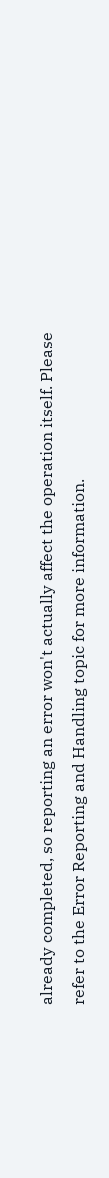already completed, so reporting an error won't actually affect the operation itself. Please refer to the Error Reporting and Handling topic for more information.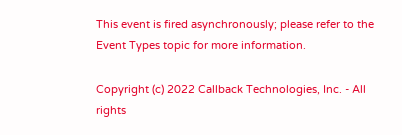This event is fired asynchronously; please refer to the Event Types topic for more information.

Copyright (c) 2022 Callback Technologies, Inc. - All rights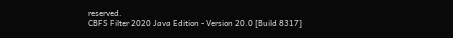reserved.
CBFS Filter 2020 Java Edition - Version 20.0 [Build 8317]